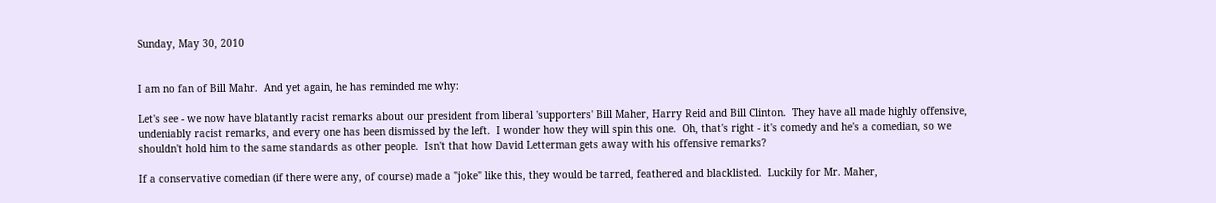Sunday, May 30, 2010


I am no fan of Bill Mahr.  And yet again, he has reminded me why:

Let's see - we now have blatantly racist remarks about our president from liberal 'supporters' Bill Maher, Harry Reid and Bill Clinton.  They have all made highly offensive, undeniably racist remarks, and every one has been dismissed by the left.  I wonder how they will spin this one.  Oh, that's right - it's comedy and he's a comedian, so we shouldn't hold him to the same standards as other people.  Isn't that how David Letterman gets away with his offensive remarks?

If a conservative comedian (if there were any, of course) made a "joke" like this, they would be tarred, feathered and blacklisted.  Luckily for Mr. Maher,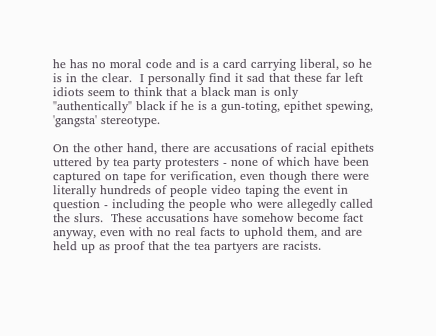he has no moral code and is a card carrying liberal, so he is in the clear.  I personally find it sad that these far left idiots seem to think that a black man is only "authentically" black if he is a gun-toting, epithet spewing, 'gangsta' stereotype.

On the other hand, there are accusations of racial epithets uttered by tea party protesters - none of which have been captured on tape for verification, even though there were literally hundreds of people video taping the event in question - including the people who were allegedly called the slurs.  These accusations have somehow become fact anyway, even with no real facts to uphold them, and are held up as proof that the tea partyers are racists.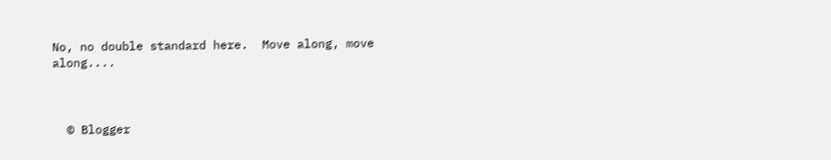No, no double standard here.  Move along, move along....



  © Blogger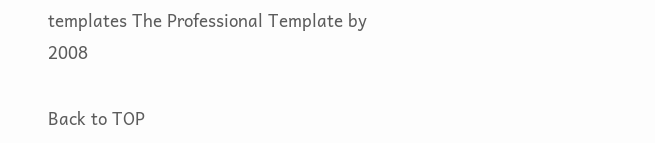templates The Professional Template by 2008

Back to TOP